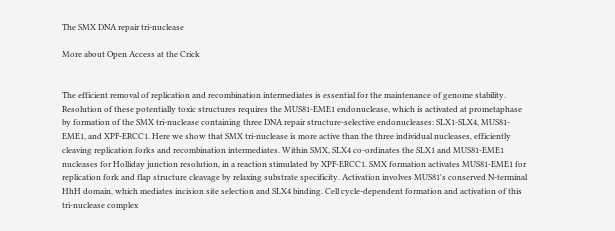The SMX DNA repair tri-nuclease

More about Open Access at the Crick


The efficient removal of replication and recombination intermediates is essential for the maintenance of genome stability. Resolution of these potentially toxic structures requires the MUS81-EME1 endonuclease, which is activated at prometaphase by formation of the SMX tri-nuclease containing three DNA repair structure-selective endonucleases: SLX1-SLX4, MUS81-EME1, and XPF-ERCC1. Here we show that SMX tri-nuclease is more active than the three individual nucleases, efficiently cleaving replication forks and recombination intermediates. Within SMX, SLX4 co-ordinates the SLX1 and MUS81-EME1 nucleases for Holliday junction resolution, in a reaction stimulated by XPF-ERCC1. SMX formation activates MUS81-EME1 for replication fork and flap structure cleavage by relaxing substrate specificity. Activation involves MUS81's conserved N-terminal HhH domain, which mediates incision site selection and SLX4 binding. Cell cycle-dependent formation and activation of this tri-nuclease complex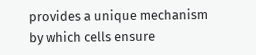provides a unique mechanism by which cells ensure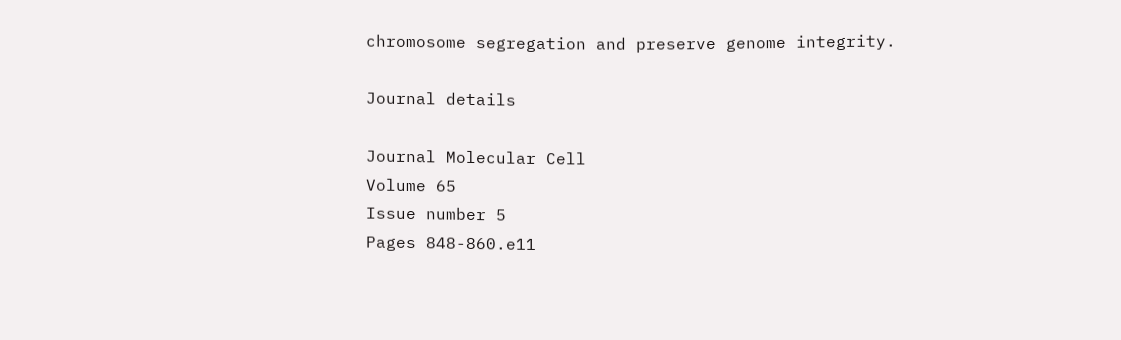chromosome segregation and preserve genome integrity.

Journal details

Journal Molecular Cell
Volume 65
Issue number 5
Pages 848-860.e11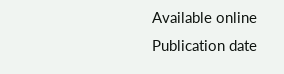Available online
Publication date